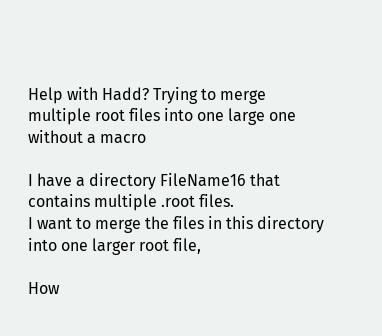Help with Hadd? Trying to merge multiple root files into one large one without a macro

I have a directory FileName16 that contains multiple .root files.
I want to merge the files in this directory into one larger root file,

How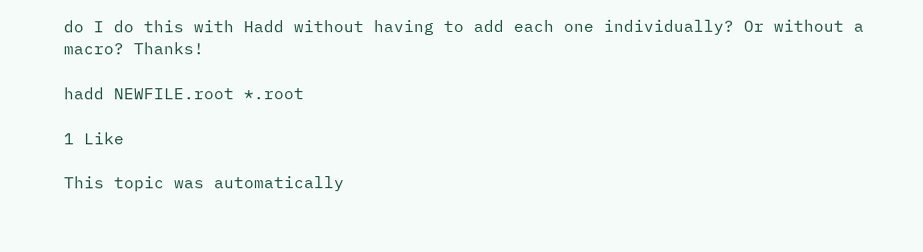do I do this with Hadd without having to add each one individually? Or without a macro? Thanks!

hadd NEWFILE.root *.root

1 Like

This topic was automatically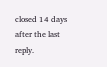closed 14 days after the last reply.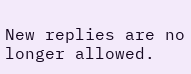New replies are no longer allowed.